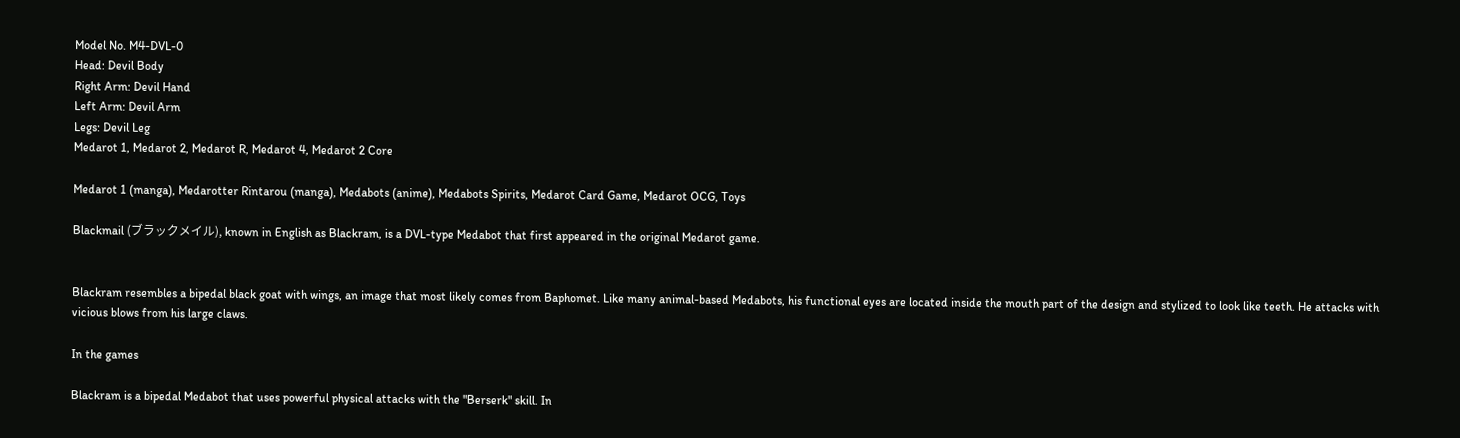Model No. M4-DVL-0
Head: Devil Body
Right Arm: Devil Hand
Left Arm: Devil Arm
Legs: Devil Leg
Medarot 1, Medarot 2, Medarot R, Medarot 4, Medarot 2 Core

Medarot 1 (manga), Medarotter Rintarou (manga), Medabots (anime), Medabots Spirits, Medarot Card Game, Medarot OCG, Toys

Blackmail (ブラックメイル), known in English as Blackram, is a DVL-type Medabot that first appeared in the original Medarot game.


Blackram resembles a bipedal black goat with wings, an image that most likely comes from Baphomet. Like many animal-based Medabots, his functional eyes are located inside the mouth part of the design and stylized to look like teeth. He attacks with vicious blows from his large claws.

In the games

Blackram is a bipedal Medabot that uses powerful physical attacks with the "Berserk" skill. In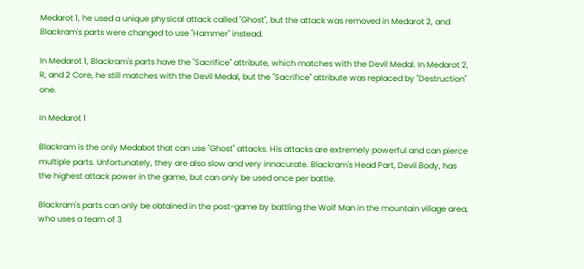Medarot 1, he used a unique physical attack called "Ghost", but the attack was removed in Medarot 2, and Blackram's parts were changed to use "Hammer" instead.

In Medarot 1, Blackram's parts have the "Sacrifice" attribute, which matches with the Devil Medal. In Medarot 2, R, and 2 Core, he still matches with the Devil Medal, but the "Sacrifice" attribute was replaced by "Destruction" one.

In Medarot 1

Blackram is the only Medabot that can use "Ghost" attacks. His attacks are extremely powerful and can pierce multiple parts. Unfortunately, they are also slow and very innacurate. Blackram's Head Part, Devil Body, has the highest attack power in the game, but can only be used once per battle.

Blackram's parts can only be obtained in the post-game by battling the Wolf Man in the mountain village area, who uses a team of 3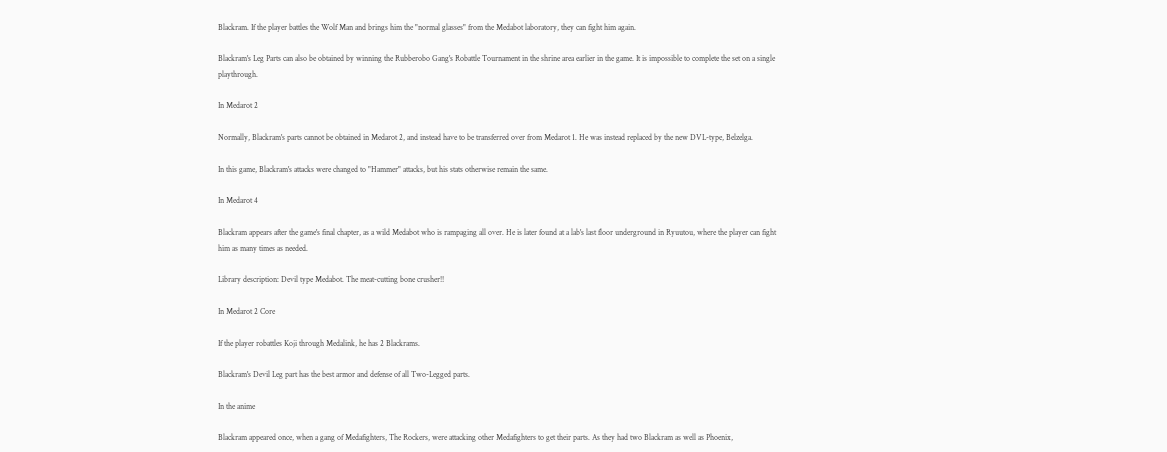Blackram. If the player battles the Wolf Man and brings him the "normal glasses" from the Medabot laboratory, they can fight him again.

Blackram's Leg Parts can also be obtained by winning the Rubberobo Gang's Robattle Tournament in the shrine area earlier in the game. It is impossible to complete the set on a single playthrough.

In Medarot 2

Normally, Blackram's parts cannot be obtained in Medarot 2, and instead have to be transferred over from Medarot 1. He was instead replaced by the new DVL-type, Belzelga.

In this game, Blackram's attacks were changed to "Hammer" attacks, but his stats otherwise remain the same.

In Medarot 4

Blackram appears after the game's final chapter, as a wild Medabot who is rampaging all over. He is later found at a lab's last floor underground in Ryuutou, where the player can fight him as many times as needed.

Library description: Devil type Medabot. The meat-cutting bone crusher!!

In Medarot 2 Core

If the player robattles Koji through Medalink, he has 2 Blackrams.

Blackram's Devil Leg part has the best armor and defense of all Two-Legged parts.

In the anime

Blackram appeared once, when a gang of Medafighters, The Rockers, were attacking other Medafighters to get their parts. As they had two Blackram as well as Phoenix,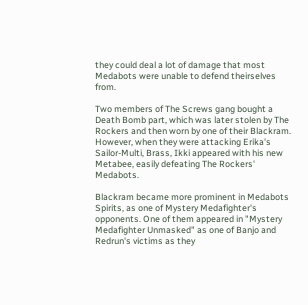they could deal a lot of damage that most Medabots were unable to defend theirselves from.

Two members of The Screws gang bought a Death Bomb part, which was later stolen by The Rockers and then worn by one of their Blackram. However, when they were attacking Erika's Sailor-Multi, Brass, Ikki appeared with his new Metabee, easily defeating The Rockers' Medabots.

Blackram became more prominent in Medabots Spirits, as one of Mystery Medafighter's opponents. One of them appeared in "Mystery Medafighter Unmasked" as one of Banjo and Redrun's victims as they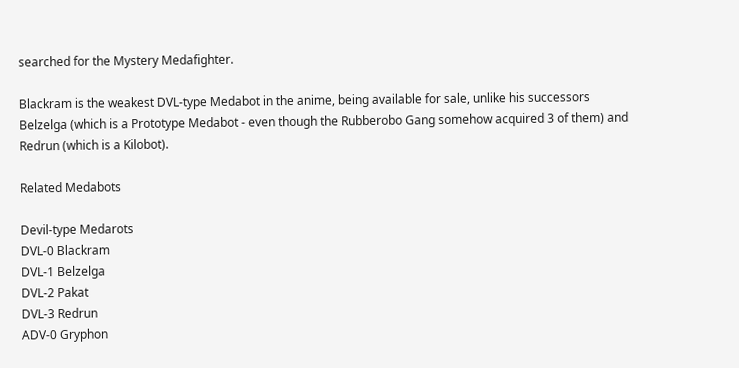searched for the Mystery Medafighter.

Blackram is the weakest DVL-type Medabot in the anime, being available for sale, unlike his successors Belzelga (which is a Prototype Medabot - even though the Rubberobo Gang somehow acquired 3 of them) and Redrun (which is a Kilobot).

Related Medabots

Devil-type Medarots
DVL-0 Blackram
DVL-1 Belzelga
DVL-2 Pakat
DVL-3 Redrun
ADV-0 Gryphon